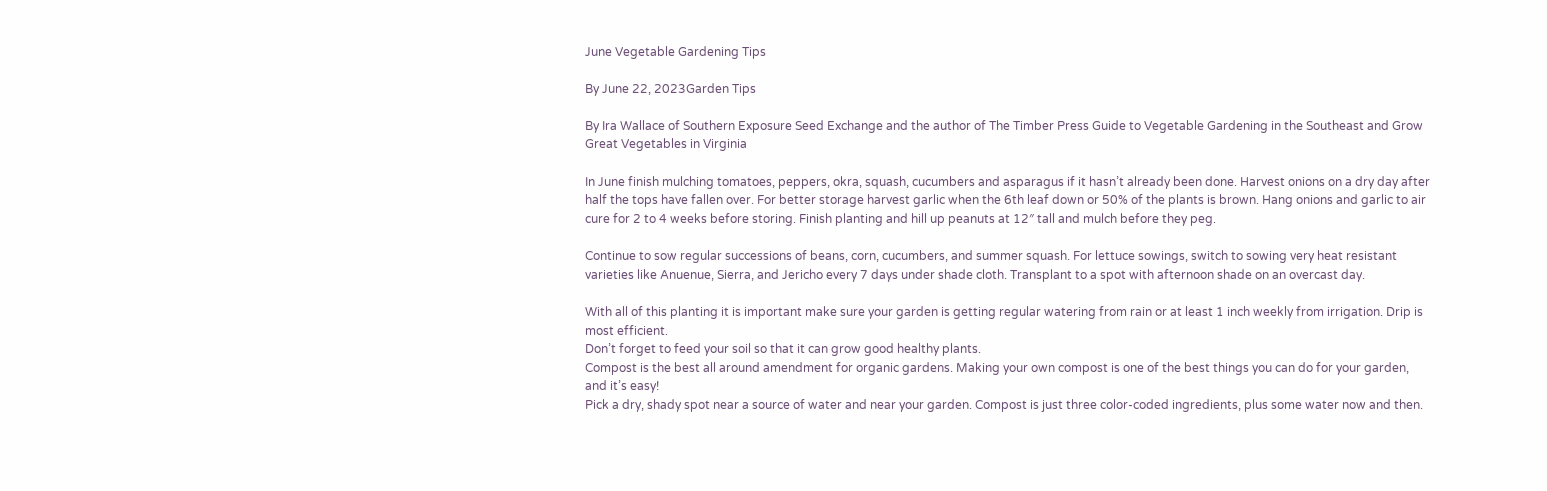June Vegetable Gardening Tips

By June 22, 2023Garden Tips

By Ira Wallace of Southern Exposure Seed Exchange and the author of The Timber Press Guide to Vegetable Gardening in the Southeast and Grow Great Vegetables in Virginia

In June finish mulching tomatoes, peppers, okra, squash, cucumbers and asparagus if it hasn’t already been done. Harvest onions on a dry day after half the tops have fallen over. For better storage harvest garlic when the 6th leaf down or 50% of the plants is brown. Hang onions and garlic to air cure for 2 to 4 weeks before storing. Finish planting and hill up peanuts at 12″ tall and mulch before they peg.

Continue to sow regular successions of beans, corn, cucumbers, and summer squash. For lettuce sowings, switch to sowing very heat resistant varieties like Anuenue, Sierra, and Jericho every 7 days under shade cloth. Transplant to a spot with afternoon shade on an overcast day.

With all of this planting it is important make sure your garden is getting regular watering from rain or at least 1 inch weekly from irrigation. Drip is most efficient.
Don’t forget to feed your soil so that it can grow good healthy plants.
Compost is the best all around amendment for organic gardens. Making your own compost is one of the best things you can do for your garden, and it’s easy!
Pick a dry, shady spot near a source of water and near your garden. Compost is just three color-coded ingredients, plus some water now and then.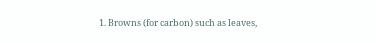1. Browns (for carbon) such as leaves,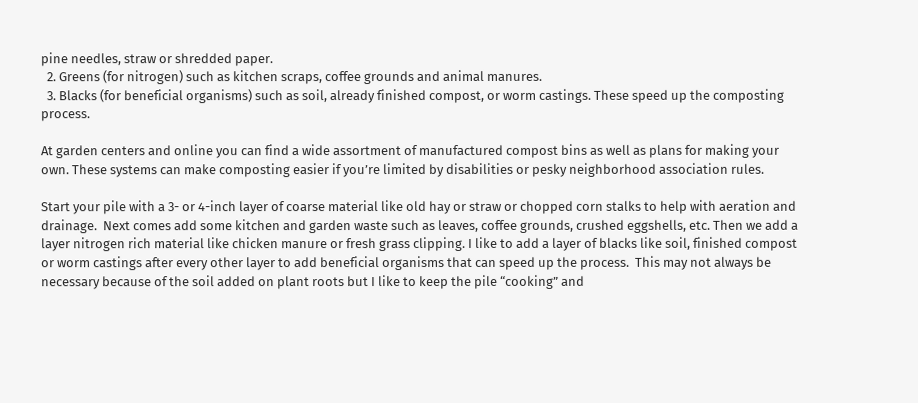pine needles, straw or shredded paper.
  2. Greens (for nitrogen) such as kitchen scraps, coffee grounds and animal manures.
  3. Blacks (for beneficial organisms) such as soil, already finished compost, or worm castings. These speed up the composting process.

At garden centers and online you can find a wide assortment of manufactured compost bins as well as plans for making your own. These systems can make composting easier if you’re limited by disabilities or pesky neighborhood association rules.

Start your pile with a 3- or 4-inch layer of coarse material like old hay or straw or chopped corn stalks to help with aeration and drainage.  Next comes add some kitchen and garden waste such as leaves, coffee grounds, crushed eggshells, etc. Then we add a layer nitrogen rich material like chicken manure or fresh grass clipping. I like to add a layer of blacks like soil, finished compost or worm castings after every other layer to add beneficial organisms that can speed up the process.  This may not always be necessary because of the soil added on plant roots but I like to keep the pile “cooking” and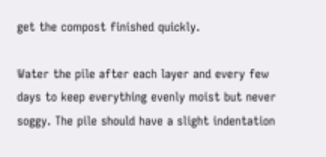get the compost finished quickly.

Water the pile after each layer and every few days to keep everything evenly moist but never soggy. The pile should have a slight indentation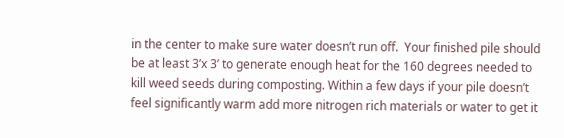in the center to make sure water doesn’t run off.  Your finished pile should be at least 3’x 3’ to generate enough heat for the 160 degrees needed to kill weed seeds during composting. Within a few days if your pile doesn’t feel significantly warm add more nitrogen rich materials or water to get it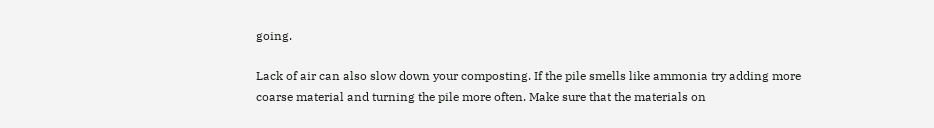going.

Lack of air can also slow down your composting. If the pile smells like ammonia try adding more coarse material and turning the pile more often. Make sure that the materials on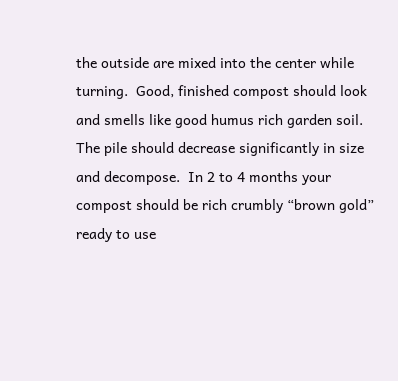the outside are mixed into the center while turning.  Good, finished compost should look and smells like good humus rich garden soil. The pile should decrease significantly in size and decompose.  In 2 to 4 months your compost should be rich crumbly “brown gold” ready to use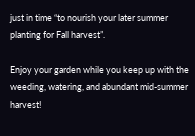just in time “to nourish your later summer planting for Fall harvest”.

Enjoy your garden while you keep up with the weeding, watering, and abundant mid-summer harvest!